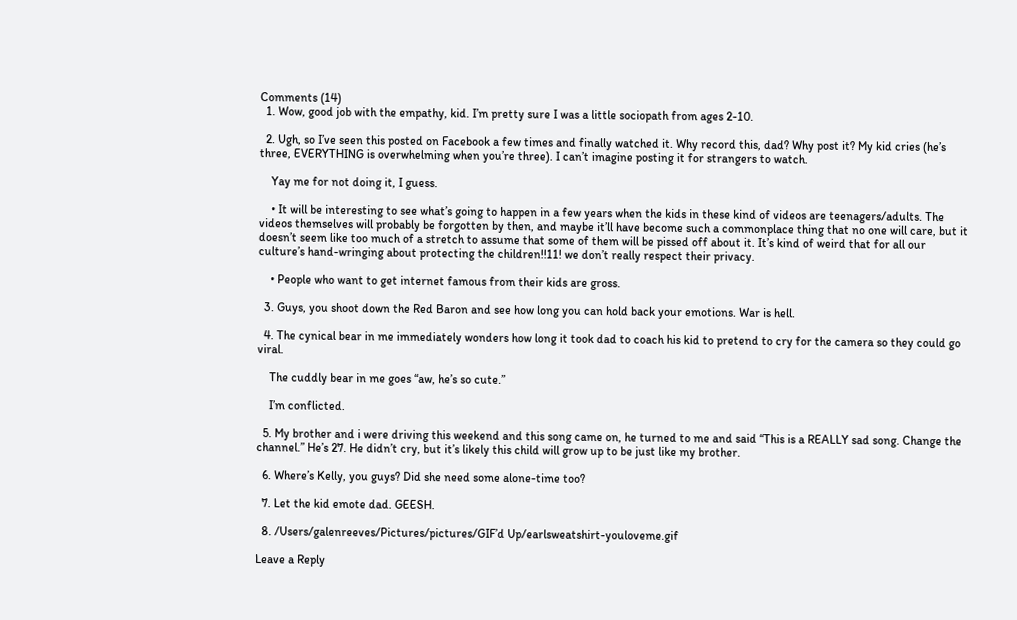Comments (14)
  1. Wow, good job with the empathy, kid. I’m pretty sure I was a little sociopath from ages 2-10.

  2. Ugh, so I’ve seen this posted on Facebook a few times and finally watched it. Why record this, dad? Why post it? My kid cries (he’s three, EVERYTHING is overwhelming when you’re three). I can’t imagine posting it for strangers to watch.

    Yay me for not doing it, I guess.

    • It will be interesting to see what’s going to happen in a few years when the kids in these kind of videos are teenagers/adults. The videos themselves will probably be forgotten by then, and maybe it’ll have become such a commonplace thing that no one will care, but it doesn’t seem like too much of a stretch to assume that some of them will be pissed off about it. It’s kind of weird that for all our culture’s hand-wringing about protecting the children!!11! we don’t really respect their privacy.

    • People who want to get internet famous from their kids are gross.

  3. Guys, you shoot down the Red Baron and see how long you can hold back your emotions. War is hell.

  4. The cynical bear in me immediately wonders how long it took dad to coach his kid to pretend to cry for the camera so they could go viral.

    The cuddly bear in me goes “aw, he’s so cute.”

    I’m conflicted.

  5. My brother and i were driving this weekend and this song came on, he turned to me and said “This is a REALLY sad song. Change the channel.” He’s 27. He didn’t cry, but it’s likely this child will grow up to be just like my brother.

  6. Where’s Kelly, you guys? Did she need some alone-time too?

  7. Let the kid emote dad. GEESH.

  8. /Users/galenreeves/Pictures/pictures/GIF’d Up/earlsweatshirt-youloveme.gif

Leave a Reply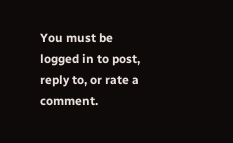You must be logged in to post, reply to, or rate a comment.